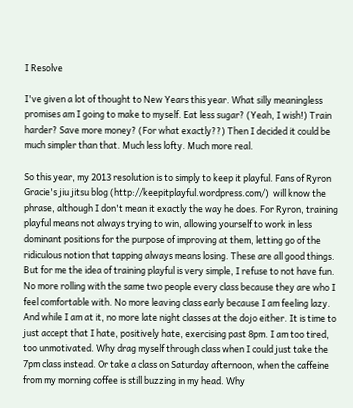I Resolve

I've given a lot of thought to New Years this year. What silly meaningless promises am I going to make to myself. Eat less sugar? (Yeah, I wish!) Train harder? Save more money? (For what exactly??) Then I decided it could be much simpler than that. Much less lofty. Much more real.

So this year, my 2013 resolution is to simply to keep it playful. Fans of Ryron Gracie's jiu jitsu blog (http://keepitplayful.wordpress.com/)  will know the phrase, although I don't mean it exactly the way he does. For Ryron, training playful means not always trying to win, allowing yourself to work in less dominant positions for the purpose of improving at them, letting go of the ridiculous notion that tapping always means losing. These are all good things. But for me the idea of training playful is very simple, I refuse to not have fun. No more rolling with the same two people every class because they are who I feel comfortable with. No more leaving class early because I am feeling lazy. And while I am at it, no more late night classes at the dojo either. It is time to just accept that I hate, positively hate, exercising past 8pm. I am too tired, too unmotivated. Why drag myself through class when I could just take the 7pm class instead. Or take a class on Saturday afternoon, when the caffeine from my morning coffee is still buzzing in my head. Why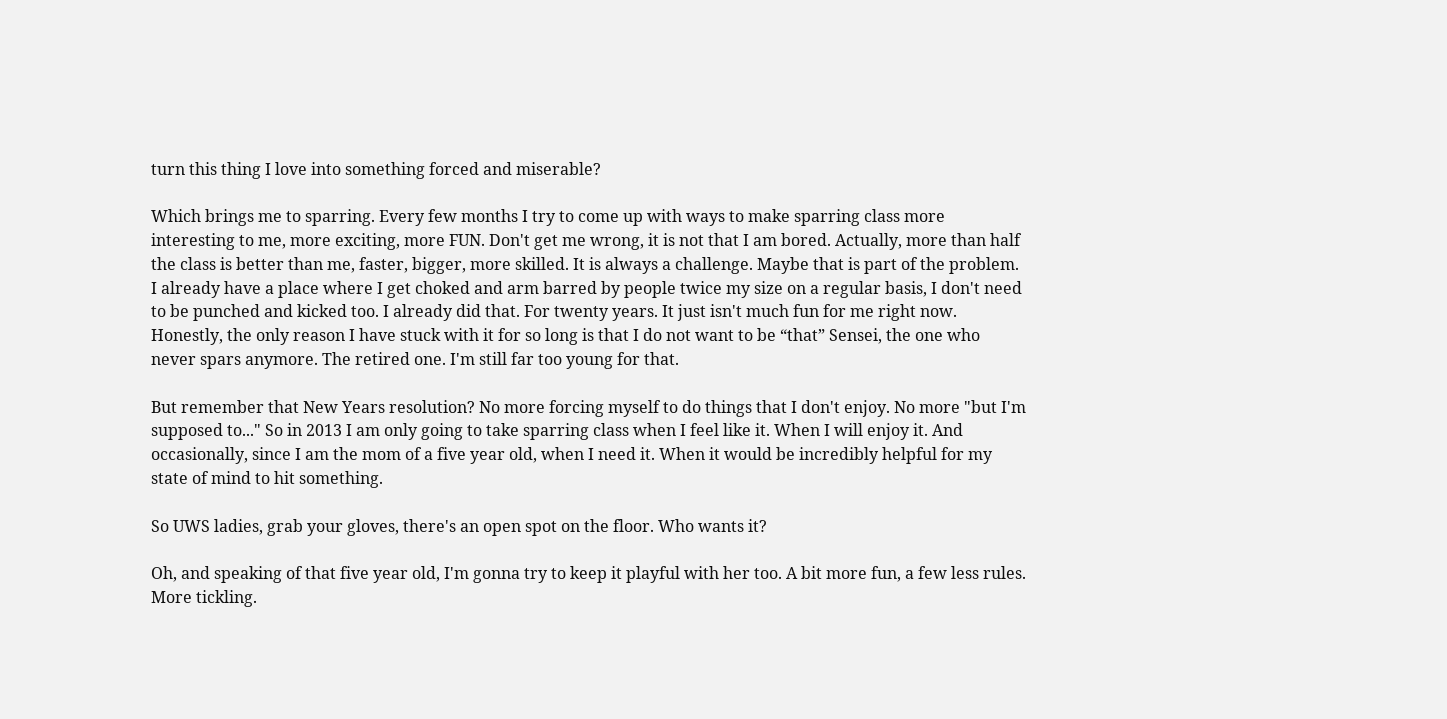turn this thing I love into something forced and miserable?

Which brings me to sparring. Every few months I try to come up with ways to make sparring class more interesting to me, more exciting, more FUN. Don't get me wrong, it is not that I am bored. Actually, more than half the class is better than me, faster, bigger, more skilled. It is always a challenge. Maybe that is part of the problem. I already have a place where I get choked and arm barred by people twice my size on a regular basis, I don't need to be punched and kicked too. I already did that. For twenty years. It just isn't much fun for me right now. Honestly, the only reason I have stuck with it for so long is that I do not want to be “that” Sensei, the one who never spars anymore. The retired one. I'm still far too young for that.

But remember that New Years resolution? No more forcing myself to do things that I don't enjoy. No more "but I'm supposed to..." So in 2013 I am only going to take sparring class when I feel like it. When I will enjoy it. And occasionally, since I am the mom of a five year old, when I need it. When it would be incredibly helpful for my state of mind to hit something.

So UWS ladies, grab your gloves, there's an open spot on the floor. Who wants it?

Oh, and speaking of that five year old, I'm gonna try to keep it playful with her too. A bit more fun, a few less rules. More tickling.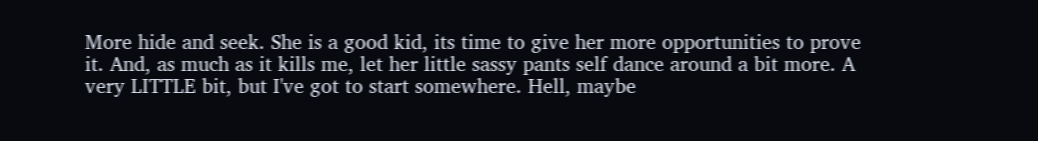More hide and seek. She is a good kid, its time to give her more opportunities to prove it. And, as much as it kills me, let her little sassy pants self dance around a bit more. A very LITTLE bit, but I've got to start somewhere. Hell, maybe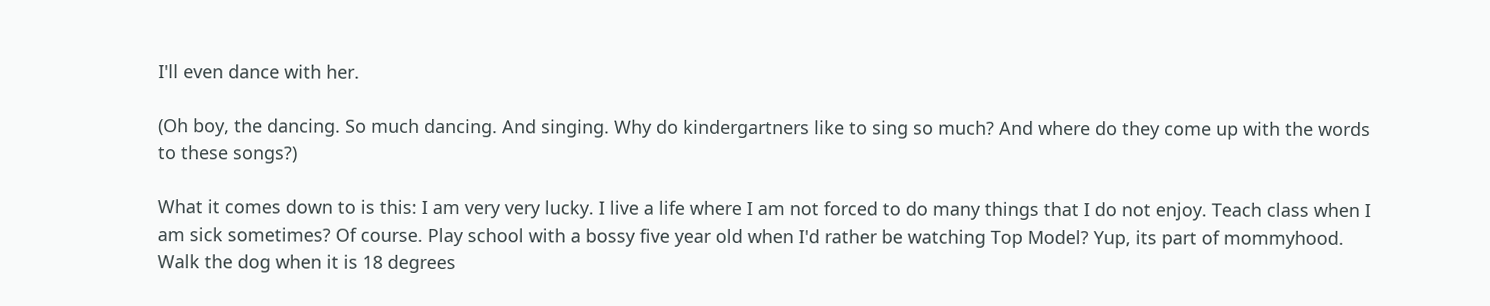I'll even dance with her.

(Oh boy, the dancing. So much dancing. And singing. Why do kindergartners like to sing so much? And where do they come up with the words to these songs?)

What it comes down to is this: I am very very lucky. I live a life where I am not forced to do many things that I do not enjoy. Teach class when I am sick sometimes? Of course. Play school with a bossy five year old when I'd rather be watching Top Model? Yup, its part of mommyhood. Walk the dog when it is 18 degrees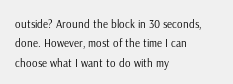outside? Around the block in 30 seconds, done. However, most of the time I can choose what I want to do with my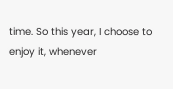time. So this year, I choose to enjoy it, whenever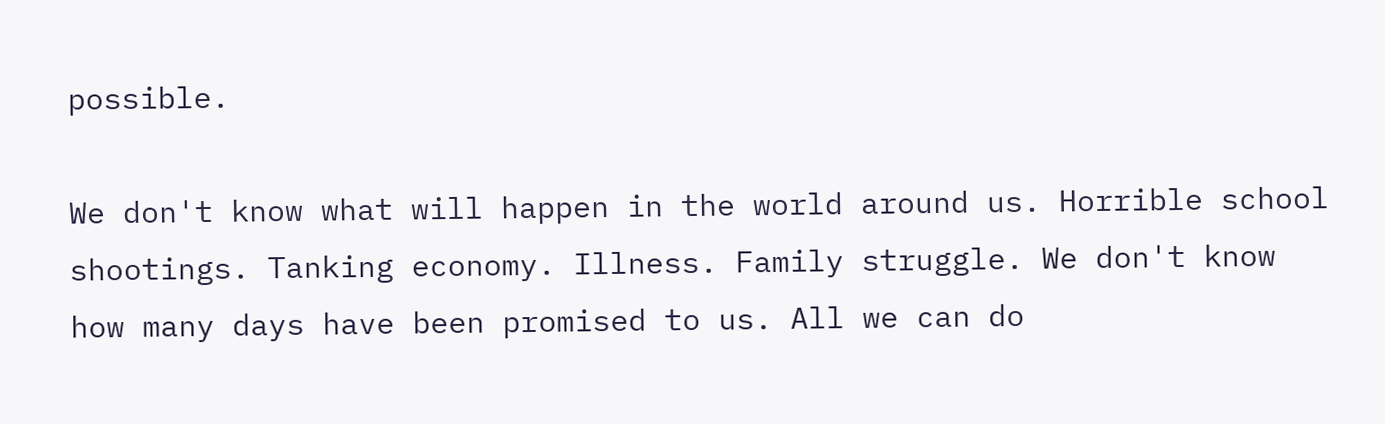possible.

We don't know what will happen in the world around us. Horrible school shootings. Tanking economy. Illness. Family struggle. We don't know how many days have been promised to us. All we can do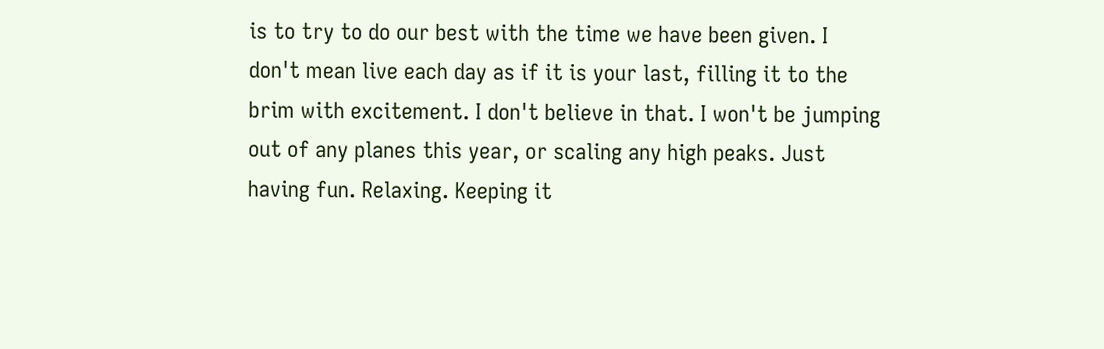is to try to do our best with the time we have been given. I don't mean live each day as if it is your last, filling it to the brim with excitement. I don't believe in that. I won't be jumping out of any planes this year, or scaling any high peaks. Just having fun. Relaxing. Keeping it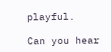playful.

Can you hear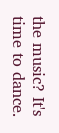the music? It's time to dance.